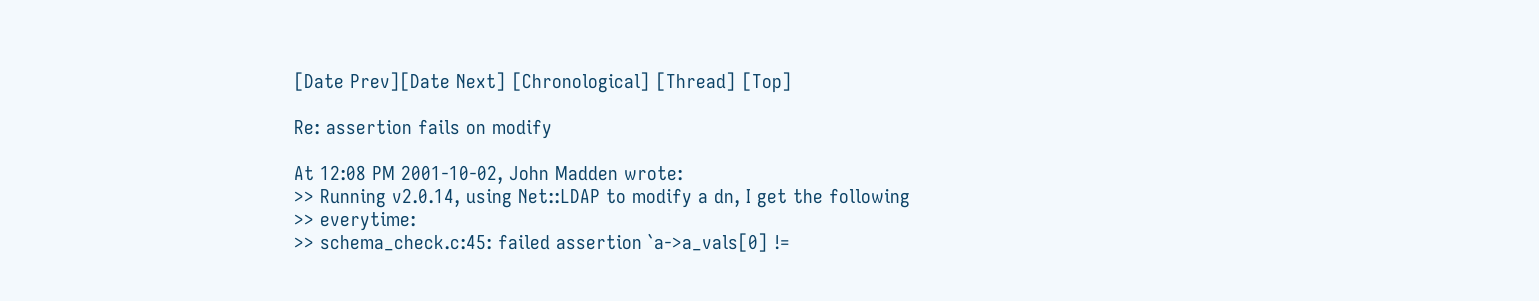[Date Prev][Date Next] [Chronological] [Thread] [Top]

Re: assertion fails on modify

At 12:08 PM 2001-10-02, John Madden wrote:
>> Running v2.0.14, using Net::LDAP to modify a dn, I get the following
>> everytime:
>> schema_check.c:45: failed assertion `a->a_vals[0] !=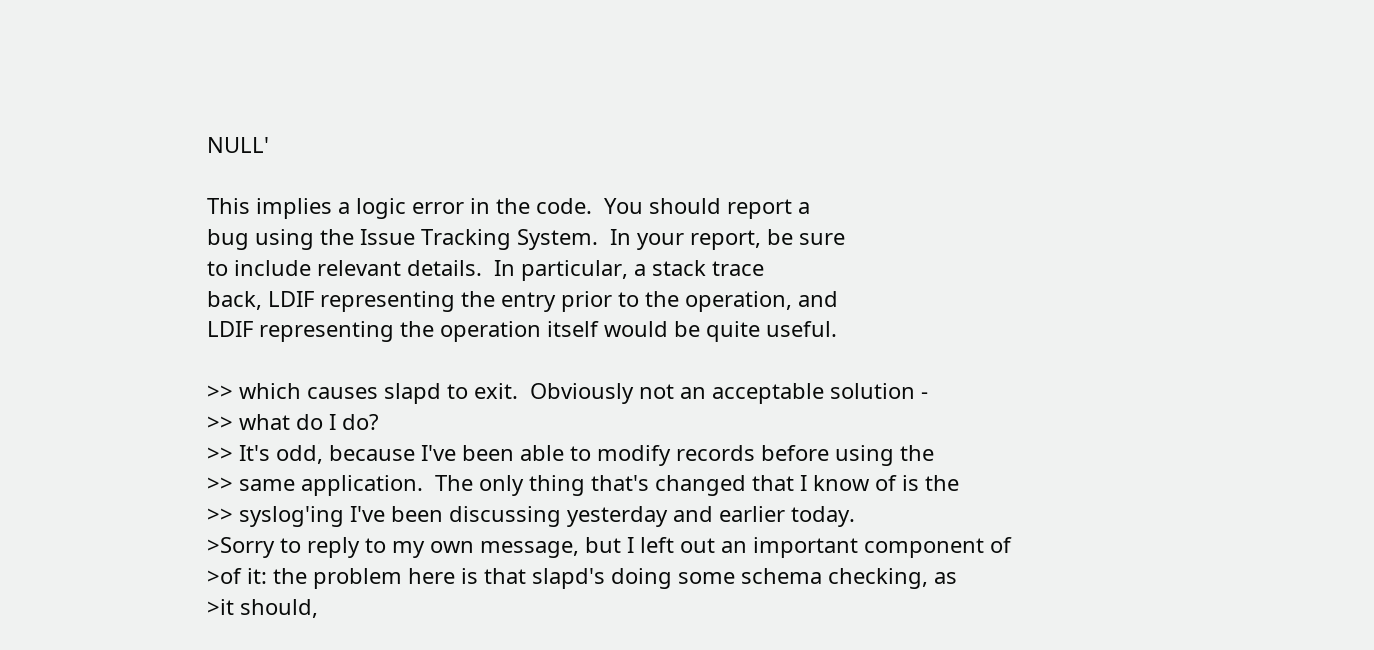NULL'

This implies a logic error in the code.  You should report a
bug using the Issue Tracking System.  In your report, be sure
to include relevant details.  In particular, a stack trace
back, LDIF representing the entry prior to the operation, and
LDIF representing the operation itself would be quite useful.

>> which causes slapd to exit.  Obviously not an acceptable solution -
>> what do I do?
>> It's odd, because I've been able to modify records before using the
>> same application.  The only thing that's changed that I know of is the
>> syslog'ing I've been discussing yesterday and earlier today.
>Sorry to reply to my own message, but I left out an important component of
>of it: the problem here is that slapd's doing some schema checking, as
>it should,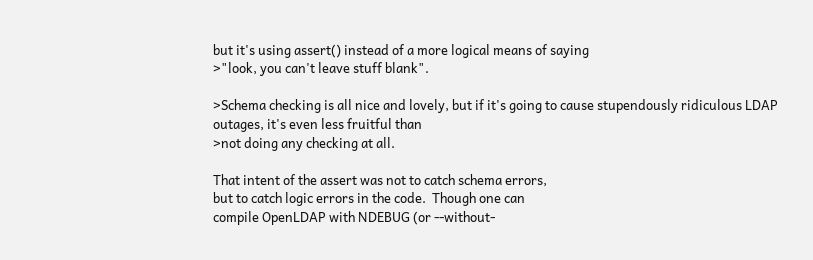but it's using assert() instead of a more logical means of saying
>"look, you can't leave stuff blank".

>Schema checking is all nice and lovely, but if it's going to cause stupendously ridiculous LDAP outages, it's even less fruitful than
>not doing any checking at all.

That intent of the assert was not to catch schema errors,
but to catch logic errors in the code.  Though one can
compile OpenLDAP with NDEBUG (or --without-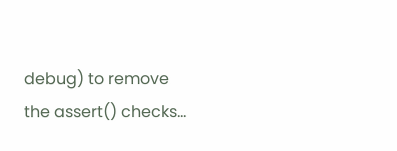debug) to remove
the assert() checks...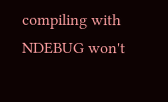compiling with NDEBUG won't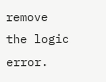remove
the logic error.